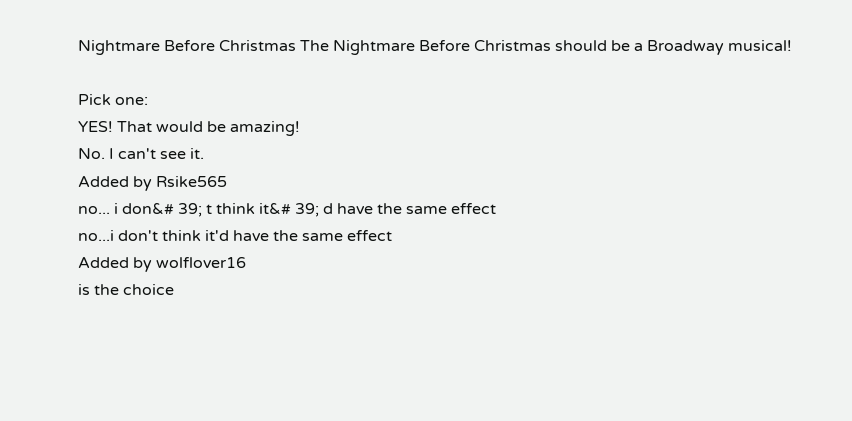Nightmare Before Christmas The Nightmare Before Christmas should be a Broadway musical!

Pick one:
YES! That would be amazing!
No. I can't see it.
Added by Rsike565
no... i don&# 39; t think it&# 39; d have the same effect
no...i don't think it'd have the same effect
Added by wolflover16
is the choice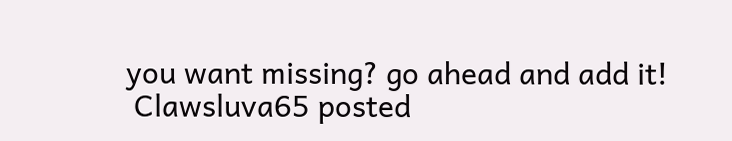you want missing? go ahead and add it!
 Clawsluva65 posted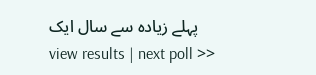پہلے زیادہ سے سال ایک
view results | next poll >>